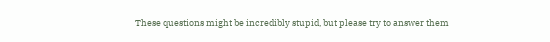These questions might be incredibly stupid, but please try to answer them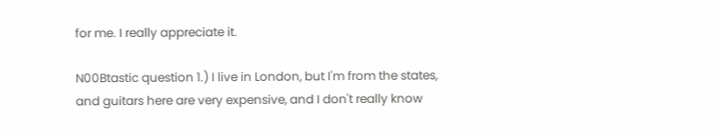for me. I really appreciate it.

N00Btastic question 1.) I live in London, but I'm from the states, and guitars here are very expensive, and I don't really know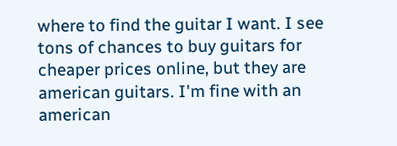where to find the guitar I want. I see tons of chances to buy guitars for cheaper prices online, but they are american guitars. I'm fine with an american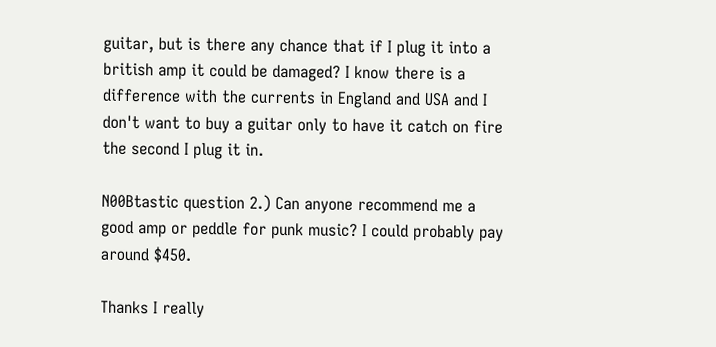guitar, but is there any chance that if I plug it into a british amp it could be damaged? I know there is a difference with the currents in England and USA and I don't want to buy a guitar only to have it catch on fire the second I plug it in.

N00Btastic question 2.) Can anyone recommend me a good amp or peddle for punk music? I could probably pay around $450.

Thanks I really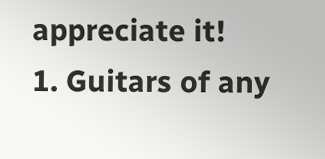appreciate it!
1. Guitars of any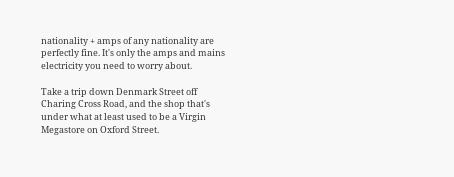nationality + amps of any nationality are perfectly fine. It's only the amps and mains electricity you need to worry about.

Take a trip down Denmark Street off Charing Cross Road, and the shop that's under what at least used to be a Virgin Megastore on Oxford Street.